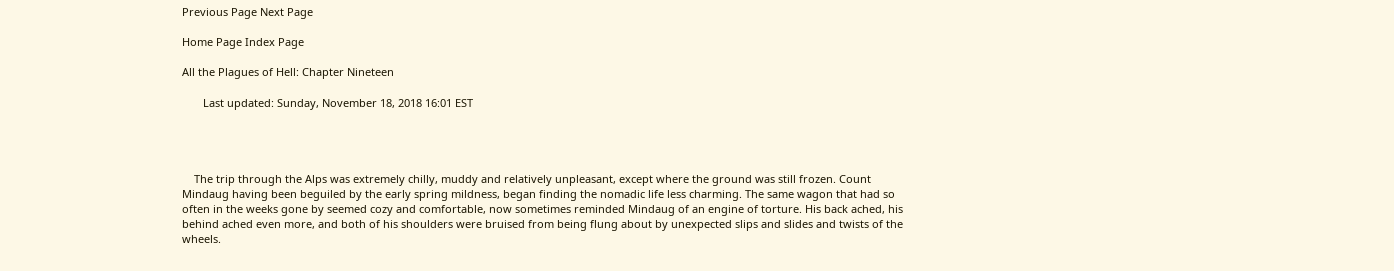Previous Page Next Page

Home Page Index Page

All the Plagues of Hell: Chapter Nineteen

       Last updated: Sunday, November 18, 2018 16:01 EST




    The trip through the Alps was extremely chilly, muddy and relatively unpleasant, except where the ground was still frozen. Count Mindaug having been beguiled by the early spring mildness, began finding the nomadic life less charming. The same wagon that had so often in the weeks gone by seemed cozy and comfortable, now sometimes reminded Mindaug of an engine of torture. His back ached, his behind ached even more, and both of his shoulders were bruised from being flung about by unexpected slips and slides and twists of the wheels.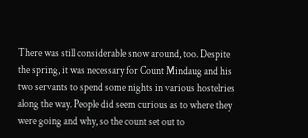There was still considerable snow around, too. Despite the spring, it was necessary for Count Mindaug and his two servants to spend some nights in various hostelries along the way. People did seem curious as to where they were going and why, so the count set out to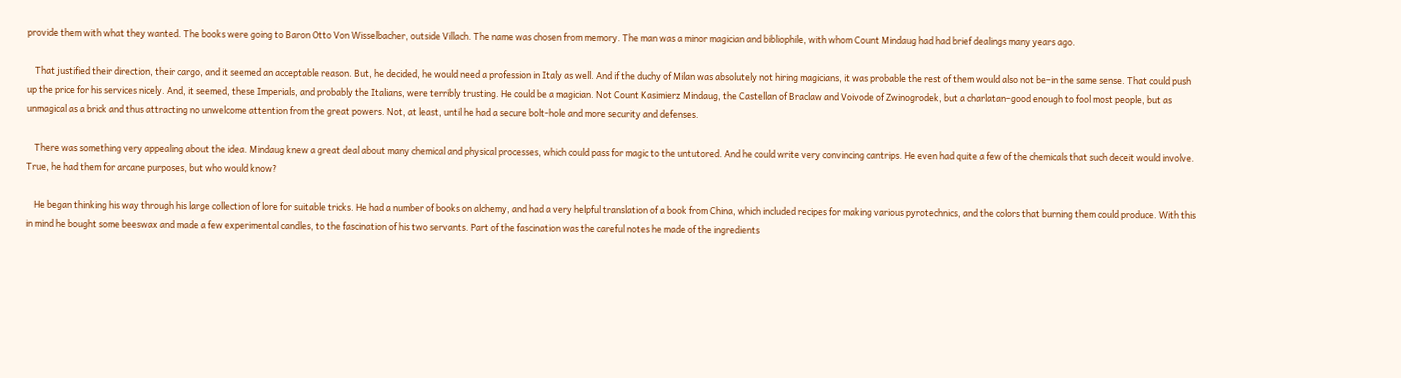provide them with what they wanted. The books were going to Baron Otto Von Wisselbacher, outside Villach. The name was chosen from memory. The man was a minor magician and bibliophile, with whom Count Mindaug had had brief dealings many years ago.

    That justified their direction, their cargo, and it seemed an acceptable reason. But, he decided, he would need a profession in Italy as well. And if the duchy of Milan was absolutely not hiring magicians, it was probable the rest of them would also not be–in the same sense. That could push up the price for his services nicely. And, it seemed, these Imperials, and probably the Italians, were terribly trusting. He could be a magician. Not Count Kasimierz Mindaug, the Castellan of Braclaw and Voivode of Zwinogrodek, but a charlatan–good enough to fool most people, but as unmagical as a brick and thus attracting no unwelcome attention from the great powers. Not, at least, until he had a secure bolt-hole and more security and defenses.

    There was something very appealing about the idea. Mindaug knew a great deal about many chemical and physical processes, which could pass for magic to the untutored. And he could write very convincing cantrips. He even had quite a few of the chemicals that such deceit would involve. True, he had them for arcane purposes, but who would know?

    He began thinking his way through his large collection of lore for suitable tricks. He had a number of books on alchemy, and had a very helpful translation of a book from China, which included recipes for making various pyrotechnics, and the colors that burning them could produce. With this in mind he bought some beeswax and made a few experimental candles, to the fascination of his two servants. Part of the fascination was the careful notes he made of the ingredients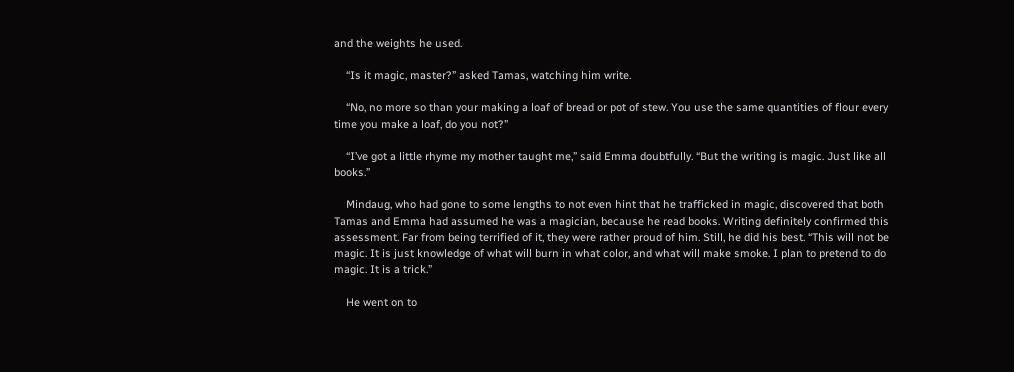and the weights he used.

    “Is it magic, master?” asked Tamas, watching him write.

    “No, no more so than your making a loaf of bread or pot of stew. You use the same quantities of flour every time you make a loaf, do you not?”

    “I’ve got a little rhyme my mother taught me,” said Emma doubtfully. “But the writing is magic. Just like all books.”

    Mindaug, who had gone to some lengths to not even hint that he trafficked in magic, discovered that both Tamas and Emma had assumed he was a magician, because he read books. Writing definitely confirmed this assessment. Far from being terrified of it, they were rather proud of him. Still, he did his best. “This will not be magic. It is just knowledge of what will burn in what color, and what will make smoke. I plan to pretend to do magic. It is a trick.”

    He went on to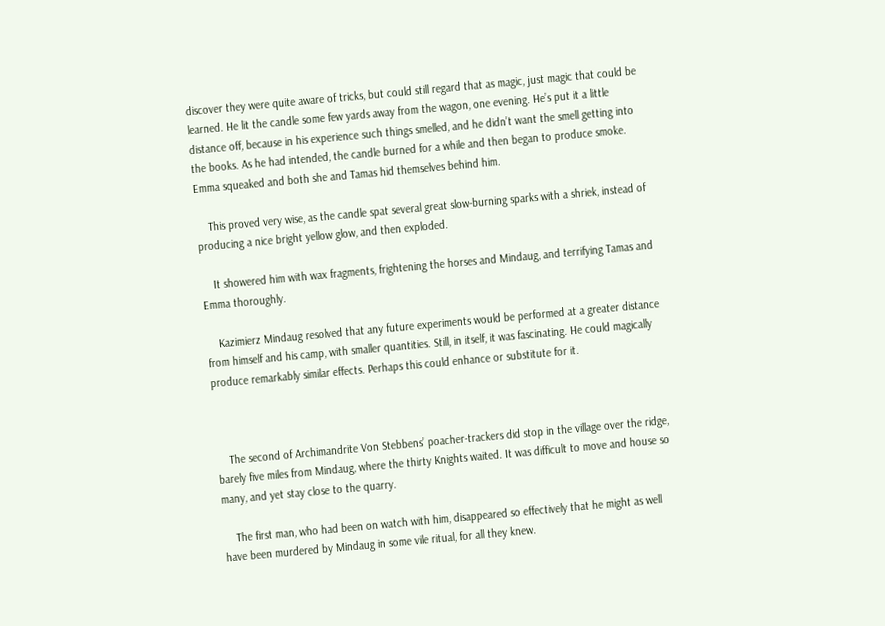discover they were quite aware of tricks, but could still regard that as magic, just magic that could be learned. He lit the candle some few yards away from the wagon, one evening. He’s put it a little distance off, because in his experience such things smelled, and he didn’t want the smell getting into the books. As he had intended, the candle burned for a while and then began to produce smoke. Emma squeaked and both she and Tamas hid themselves behind him.

    This proved very wise, as the candle spat several great slow-burning sparks with a shriek, instead of producing a nice bright yellow glow, and then exploded.

    It showered him with wax fragments, frightening the horses and Mindaug, and terrifying Tamas and Emma thoroughly.

    Kazimierz Mindaug resolved that any future experiments would be performed at a greater distance from himself and his camp, with smaller quantities. Still, in itself, it was fascinating. He could magically produce remarkably similar effects. Perhaps this could enhance or substitute for it.



    The second of Archimandrite Von Stebbens’ poacher-trackers did stop in the village over the ridge, barely five miles from Mindaug, where the thirty Knights waited. It was difficult to move and house so many, and yet stay close to the quarry.

    The first man, who had been on watch with him, disappeared so effectively that he might as well have been murdered by Mindaug in some vile ritual, for all they knew.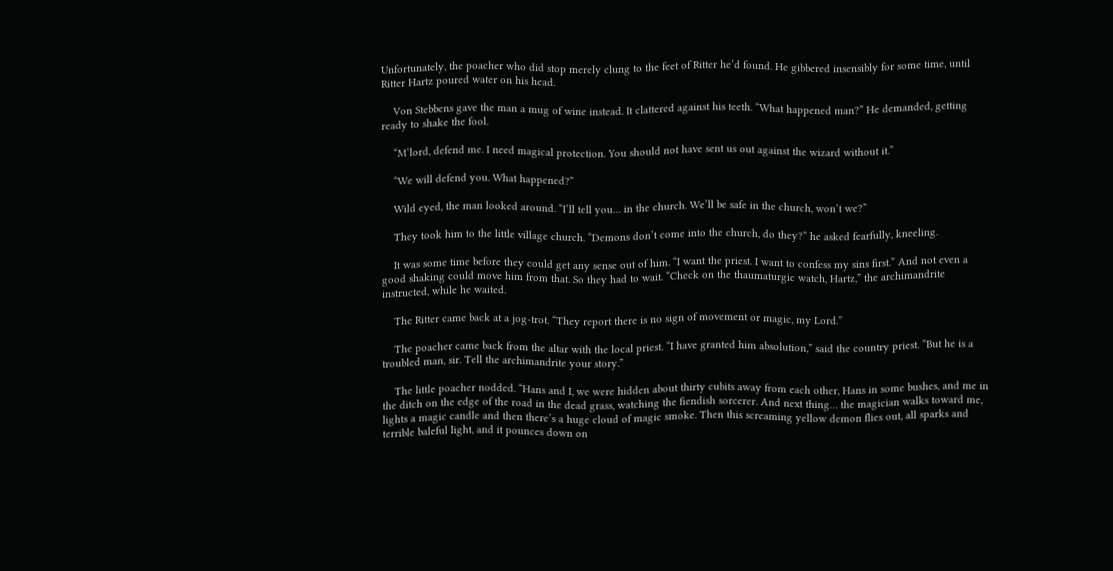Unfortunately, the poacher who did stop merely clung to the feet of Ritter he’d found. He gibbered insensibly for some time, until Ritter Hartz poured water on his head.

    Von Stebbens gave the man a mug of wine instead. It clattered against his teeth. “What happened man?” He demanded, getting ready to shake the fool.

    “M’lord, defend me. I need magical protection. You should not have sent us out against the wizard without it.”

    “We will defend you. What happened?”

    Wild eyed, the man looked around. “I’ll tell you… in the church. We’ll be safe in the church, won’t we?”

    They took him to the little village church. “Demons don’t come into the church, do they?” he asked fearfully, kneeling.

    It was some time before they could get any sense out of him. “I want the priest. I want to confess my sins first.” And not even a good shaking could move him from that. So they had to wait. “Check on the thaumaturgic watch, Hartz,” the archimandrite instructed, while he waited.

    The Ritter came back at a jog-trot. “They report there is no sign of movement or magic, my Lord.”

    The poacher came back from the altar with the local priest. “I have granted him absolution,” said the country priest. “But he is a troubled man, sir. Tell the archimandrite your story.”

    The little poacher nodded. “Hans and I, we were hidden about thirty cubits away from each other, Hans in some bushes, and me in the ditch on the edge of the road in the dead grass, watching the fiendish sorcerer. And next thing… the magician walks toward me, lights a magic candle and then there’s a huge cloud of magic smoke. Then this screaming yellow demon flies out, all sparks and terrible baleful light, and it pounces down on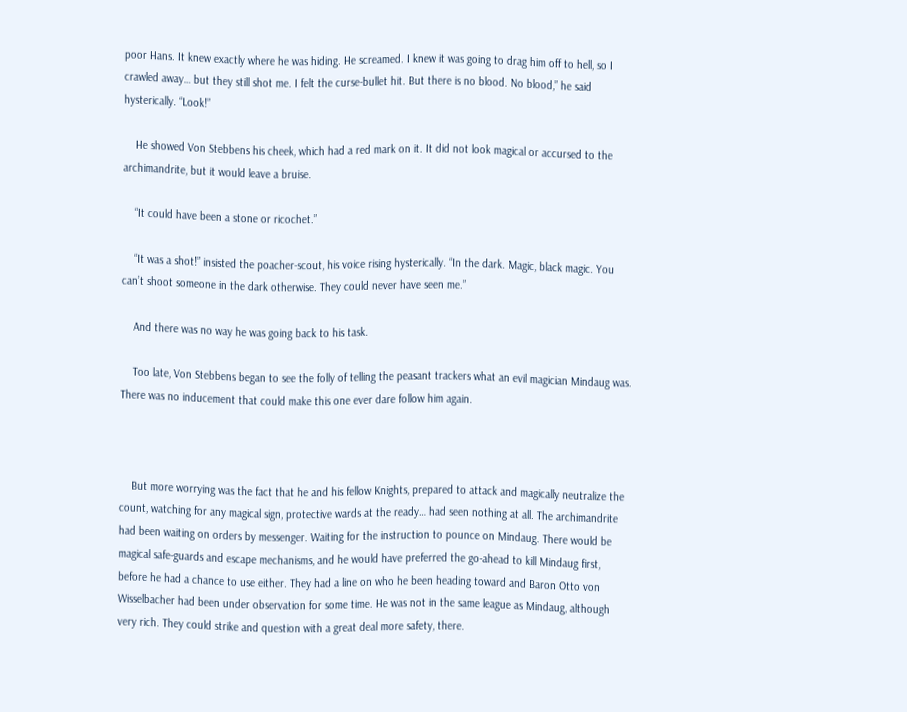poor Hans. It knew exactly where he was hiding. He screamed. I knew it was going to drag him off to hell, so I crawled away… but they still shot me. I felt the curse-bullet hit. But there is no blood. No blood,” he said hysterically. “Look!”

    He showed Von Stebbens his cheek, which had a red mark on it. It did not look magical or accursed to the archimandrite, but it would leave a bruise.

    “It could have been a stone or ricochet.”

    “It was a shot!” insisted the poacher-scout, his voice rising hysterically. “In the dark. Magic, black magic. You can’t shoot someone in the dark otherwise. They could never have seen me.”

    And there was no way he was going back to his task.

    Too late, Von Stebbens began to see the folly of telling the peasant trackers what an evil magician Mindaug was. There was no inducement that could make this one ever dare follow him again.



    But more worrying was the fact that he and his fellow Knights, prepared to attack and magically neutralize the count, watching for any magical sign, protective wards at the ready… had seen nothing at all. The archimandrite had been waiting on orders by messenger. Waiting for the instruction to pounce on Mindaug. There would be magical safe-guards and escape mechanisms, and he would have preferred the go-ahead to kill Mindaug first, before he had a chance to use either. They had a line on who he been heading toward and Baron Otto von Wisselbacher had been under observation for some time. He was not in the same league as Mindaug, although very rich. They could strike and question with a great deal more safety, there.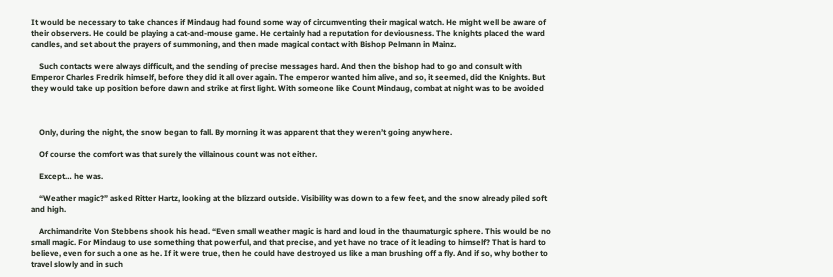It would be necessary to take chances if Mindaug had found some way of circumventing their magical watch. He might well be aware of their observers. He could be playing a cat-and-mouse game. He certainly had a reputation for deviousness. The knights placed the ward candles, and set about the prayers of summoning, and then made magical contact with Bishop Pelmann in Mainz.

    Such contacts were always difficult, and the sending of precise messages hard. And then the bishop had to go and consult with Emperor Charles Fredrik himself, before they did it all over again. The emperor wanted him alive, and so, it seemed, did the Knights. But they would take up position before dawn and strike at first light. With someone like Count Mindaug, combat at night was to be avoided



    Only, during the night, the snow began to fall. By morning it was apparent that they weren’t going anywhere.

    Of course the comfort was that surely the villainous count was not either.

    Except… he was.

    “Weather magic?” asked Ritter Hartz, looking at the blizzard outside. Visibility was down to a few feet, and the snow already piled soft and high.

    Archimandrite Von Stebbens shook his head. “Even small weather magic is hard and loud in the thaumaturgic sphere. This would be no small magic. For Mindaug to use something that powerful, and that precise, and yet have no trace of it leading to himself? That is hard to believe, even for such a one as he. If it were true, then he could have destroyed us like a man brushing off a fly. And if so, why bother to travel slowly and in such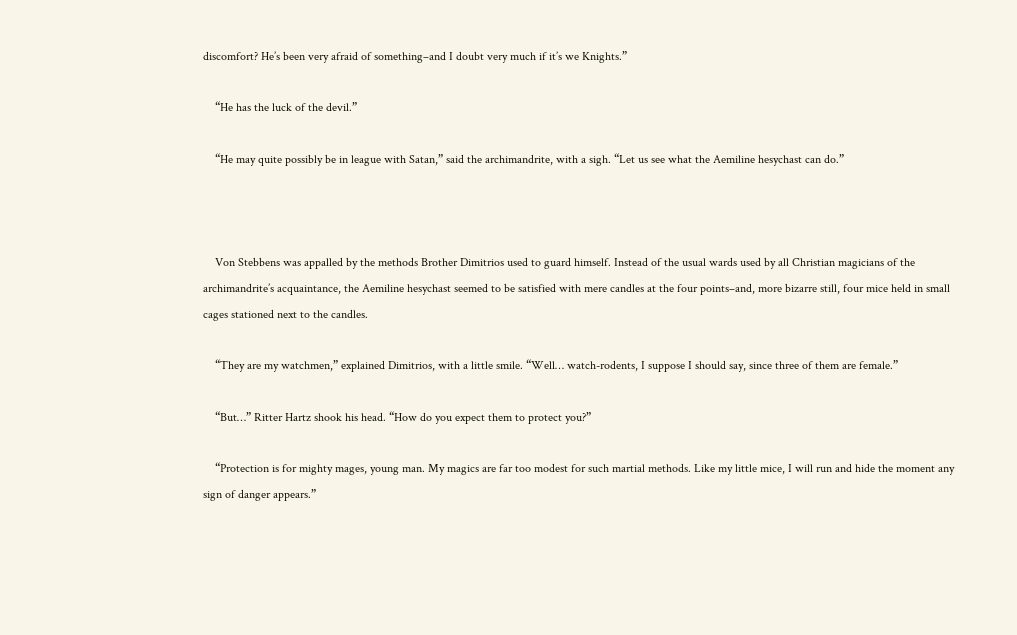discomfort? He’s been very afraid of something–and I doubt very much if it’s we Knights.”

    “He has the luck of the devil.”

    “He may quite possibly be in league with Satan,” said the archimandrite, with a sigh. “Let us see what the Aemiline hesychast can do.”



    Von Stebbens was appalled by the methods Brother Dimitrios used to guard himself. Instead of the usual wards used by all Christian magicians of the archimandrite’s acquaintance, the Aemiline hesychast seemed to be satisfied with mere candles at the four points–and, more bizarre still, four mice held in small cages stationed next to the candles.

    “They are my watchmen,” explained Dimitrios, with a little smile. “Well… watch-rodents, I suppose I should say, since three of them are female.”

    “But…” Ritter Hartz shook his head. “How do you expect them to protect you?”

    “Protection is for mighty mages, young man. My magics are far too modest for such martial methods. Like my little mice, I will run and hide the moment any sign of danger appears.”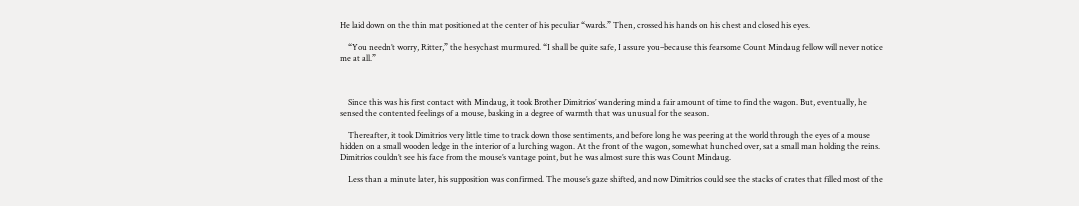He laid down on the thin mat positioned at the center of his peculiar “wards.” Then, crossed his hands on his chest and closed his eyes.

    “You needn’t worry, Ritter,” the hesychast murmured. “I shall be quite safe, I assure you–because this fearsome Count Mindaug fellow will never notice me at all.”



    Since this was his first contact with Mindaug, it took Brother Dimitrios’ wandering mind a fair amount of time to find the wagon. But, eventually, he sensed the contented feelings of a mouse, basking in a degree of warmth that was unusual for the season.

    Thereafter, it took Dimitrios very little time to track down those sentiments, and before long he was peering at the world through the eyes of a mouse hidden on a small wooden ledge in the interior of a lurching wagon. At the front of the wagon, somewhat hunched over, sat a small man holding the reins. Dimitrios couldn’t see his face from the mouse’s vantage point, but he was almost sure this was Count Mindaug.

    Less than a minute later, his supposition was confirmed. The mouse’s gaze shifted, and now Dimitrios could see the stacks of crates that filled most of the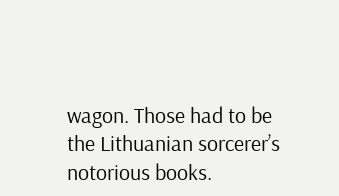wagon. Those had to be the Lithuanian sorcerer’s notorious books.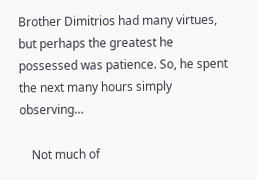Brother Dimitrios had many virtues, but perhaps the greatest he possessed was patience. So, he spent the next many hours simply observing…

    Not much of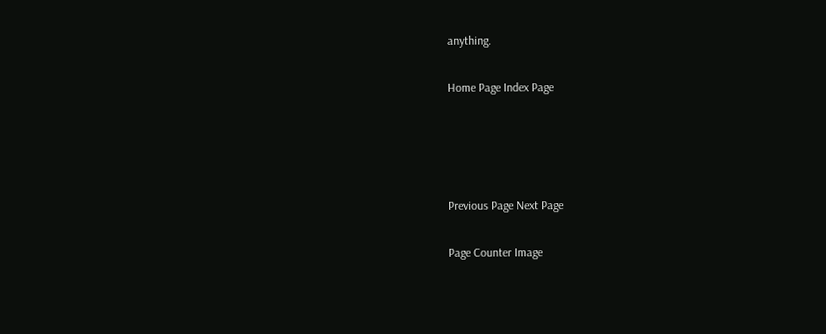anything.

Home Page Index Page




Previous Page Next Page

Page Counter Image